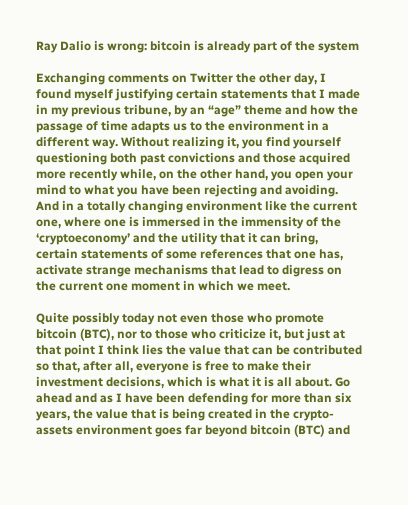Ray Dalio is wrong: bitcoin is already part of the system

Exchanging comments on Twitter the other day, I found myself justifying certain statements that I made in my previous tribune, by an “age” theme and how the passage of time adapts us to the environment in a different way. Without realizing it, you find yourself questioning both past convictions and those acquired more recently while, on the other hand, you open your mind to what you have been rejecting and avoiding. And in a totally changing environment like the current one, where one is immersed in the immensity of the ‘cryptoeconomy’ and the utility that it can bring, certain statements of some references that one has, activate strange mechanisms that lead to digress on the current one moment in which we meet.

Quite possibly today not even those who promote bitcoin (BTC), nor to those who criticize it, but just at that point I think lies the value that can be contributed so that, after all, everyone is free to make their investment decisions, which is what it is all about. Go ahead and as I have been defending for more than six years, the value that is being created in the crypto-assets environment goes far beyond bitcoin (BTC) and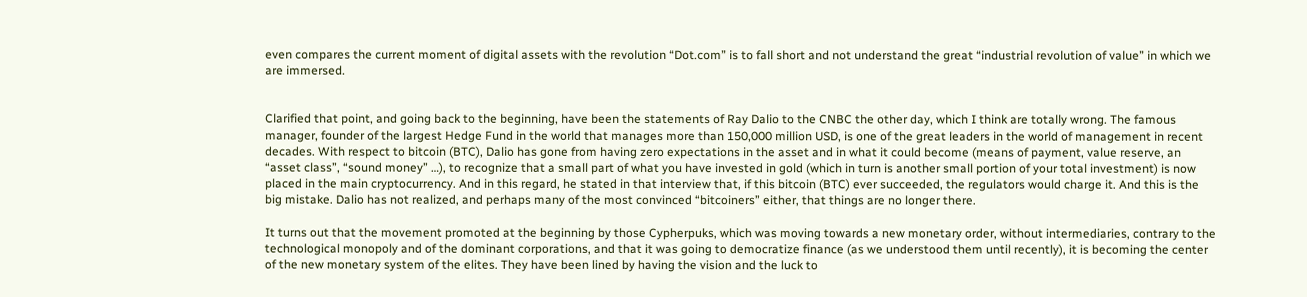even compares the current moment of digital assets with the revolution “Dot.com” is to fall short and not understand the great “industrial revolution of value” in which we are immersed.


Clarified that point, and going back to the beginning, have been the statements of Ray Dalio to the CNBC the other day, which I think are totally wrong. The famous manager, founder of the largest Hedge Fund in the world that manages more than 150,000 million USD, is one of the great leaders in the world of management in recent decades. With respect to bitcoin (BTC), Dalio has gone from having zero expectations in the asset and in what it could become (means of payment, value reserve, an “asset class”, “sound money” …), to recognize that a small part of what you have invested in gold (which in turn is another small portion of your total investment) is now placed in the main cryptocurrency. And in this regard, he stated in that interview that, if this bitcoin (BTC) ever succeeded, the regulators would charge it. And this is the big mistake. Dalio has not realized, and perhaps many of the most convinced “bitcoiners” either, that things are no longer there.

It turns out that the movement promoted at the beginning by those Cypherpuks, which was moving towards a new monetary order, without intermediaries, contrary to the technological monopoly and of the dominant corporations, and that it was going to democratize finance (as we understood them until recently), it is becoming the center of the new monetary system of the elites. They have been lined by having the vision and the luck to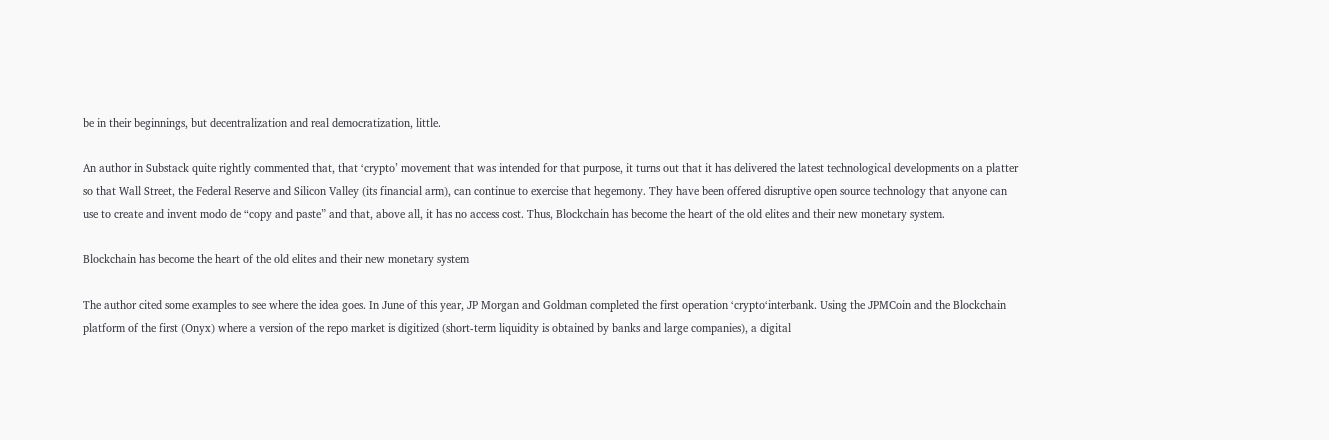be in their beginnings, but decentralization and real democratization, little.

An author in Substack quite rightly commented that, that ‘crypto’ movement that was intended for that purpose, it turns out that it has delivered the latest technological developments on a platter so that Wall Street, the Federal Reserve and Silicon Valley (its financial arm), can continue to exercise that hegemony. They have been offered disruptive open source technology that anyone can use to create and invent modo de “copy and paste” and that, above all, it has no access cost. Thus, Blockchain has become the heart of the old elites and their new monetary system.

Blockchain has become the heart of the old elites and their new monetary system

The author cited some examples to see where the idea goes. In June of this year, JP Morgan and Goldman completed the first operation ‘crypto‘interbank. Using the JPMCoin and the Blockchain platform of the first (Onyx) where a version of the repo market is digitized (short-term liquidity is obtained by banks and large companies), a digital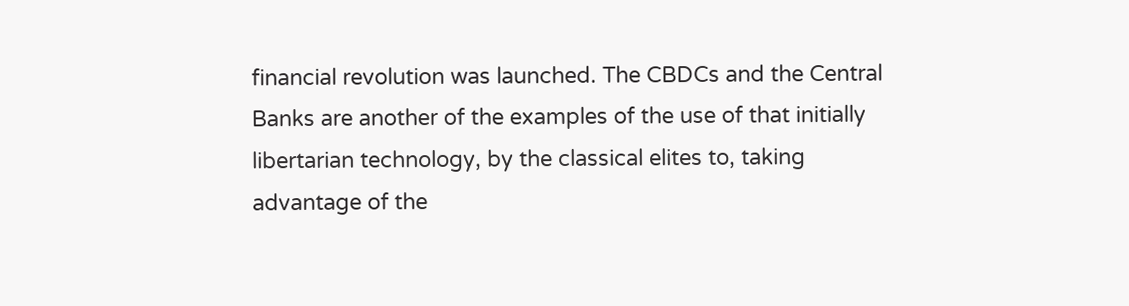financial revolution was launched. The CBDCs and the Central Banks are another of the examples of the use of that initially libertarian technology, by the classical elites to, taking advantage of the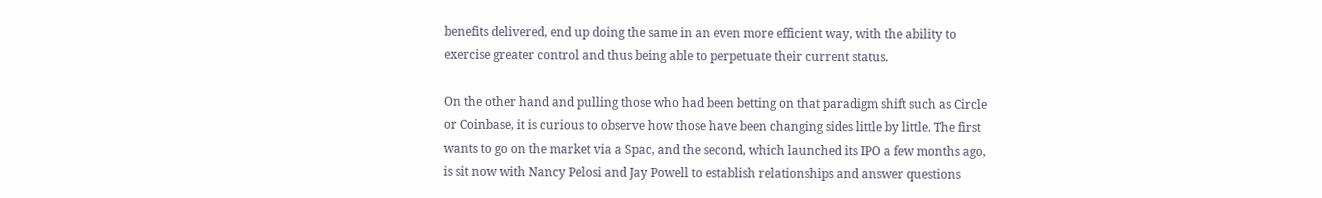benefits delivered, end up doing the same in an even more efficient way, with the ability to exercise greater control and thus being able to perpetuate their current status.

On the other hand and pulling those who had been betting on that paradigm shift such as Circle or Coinbase, it is curious to observe how those have been changing sides little by little. The first wants to go on the market via a Spac, and the second, which launched its IPO a few months ago, is sit now with Nancy Pelosi and Jay Powell to establish relationships and answer questions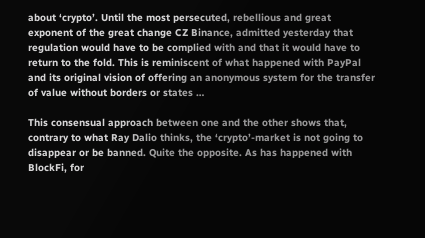about ‘crypto’. Until the most persecuted, rebellious and great exponent of the great change CZ Binance, admitted yesterday that regulation would have to be complied with and that it would have to return to the fold. This is reminiscent of what happened with PayPal and its original vision of offering an anonymous system for the transfer of value without borders or states …

This consensual approach between one and the other shows that, contrary to what Ray Dalio thinks, the ‘crypto’-market is not going to disappear or be banned. Quite the opposite. As has happened with BlockFi, for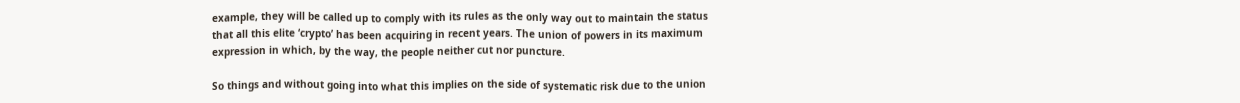example, they will be called up to comply with its rules as the only way out to maintain the status that all this elite ‘crypto’ has been acquiring in recent years. The union of powers in its maximum expression in which, by the way, the people neither cut nor puncture.

So things and without going into what this implies on the side of systematic risk due to the union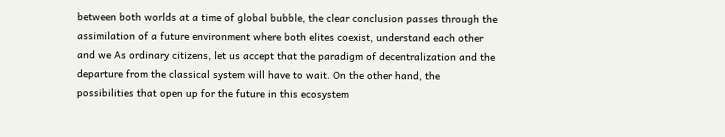between both worlds at a time of global bubble, the clear conclusion passes through the assimilation of a future environment where both elites coexist, understand each other and we As ordinary citizens, let us accept that the paradigm of decentralization and the departure from the classical system will have to wait. On the other hand, the possibilities that open up for the future in this ecosystem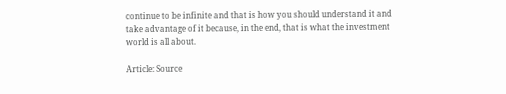continue to be infinite and that is how you should understand it and take advantage of it because, in the end, that is what the investment world is all about.

Article: Source